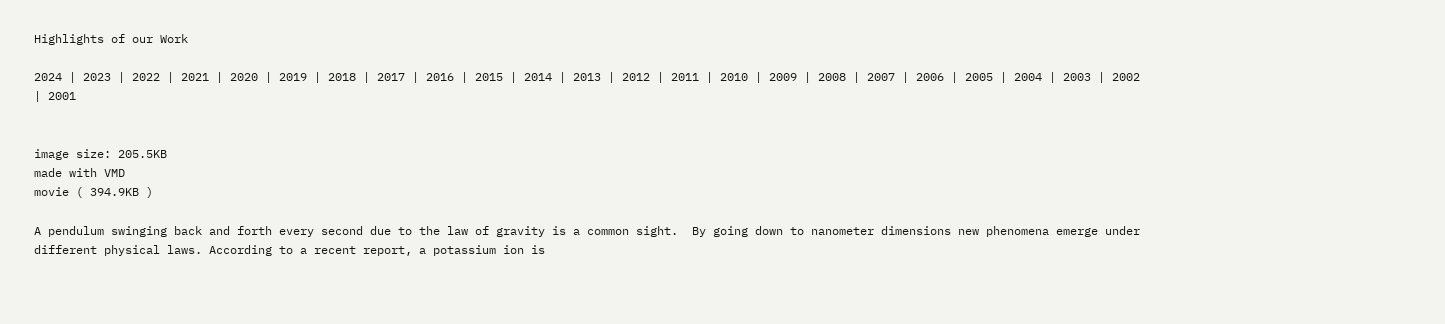Highlights of our Work

2024 | 2023 | 2022 | 2021 | 2020 | 2019 | 2018 | 2017 | 2016 | 2015 | 2014 | 2013 | 2012 | 2011 | 2010 | 2009 | 2008 | 2007 | 2006 | 2005 | 2004 | 2003 | 2002 | 2001


image size: 205.5KB
made with VMD
movie ( 394.9KB )

A pendulum swinging back and forth every second due to the law of gravity is a common sight.  By going down to nanometer dimensions new phenomena emerge under different physical laws. According to a recent report, a potassium ion is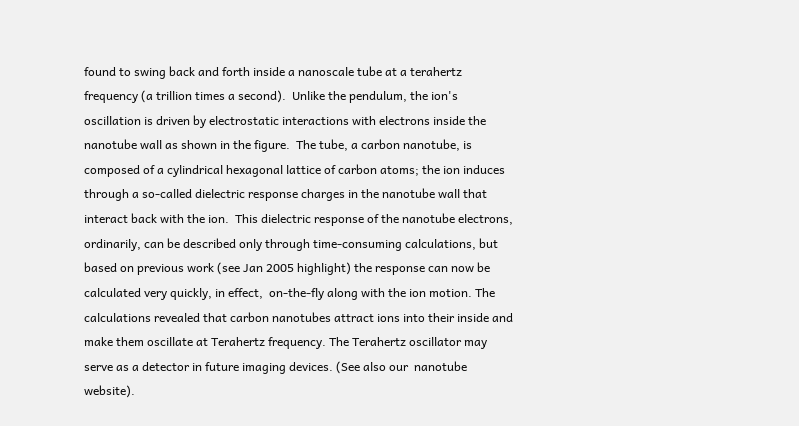found to swing back and forth inside a nanoscale tube at a terahertz frequency (a trillion times a second).  Unlike the pendulum, the ion's oscillation is driven by electrostatic interactions with electrons inside the nanotube wall as shown in the figure.  The tube, a carbon nanotube, is composed of a cylindrical hexagonal lattice of carbon atoms; the ion induces through a so-called dielectric response charges in the nanotube wall that interact back with the ion.  This dielectric response of the nanotube electrons, ordinarily, can be described only through time-consuming calculations, but based on previous work (see Jan 2005 highlight) the response can now be calculated very quickly, in effect,  on-the-fly along with the ion motion. The calculations revealed that carbon nanotubes attract ions into their inside and make them oscillate at Terahertz frequency. The Terahertz oscillator may serve as a detector in future imaging devices. (See also our  nanotube website).